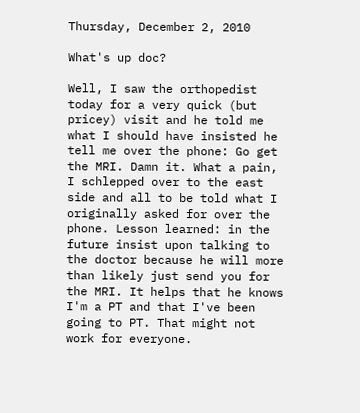Thursday, December 2, 2010

What's up doc?

Well, I saw the orthopedist today for a very quick (but pricey) visit and he told me what I should have insisted he tell me over the phone: Go get the MRI. Damn it. What a pain, I schlepped over to the east side and all to be told what I originally asked for over the phone. Lesson learned: in the future insist upon talking to the doctor because he will more than likely just send you for the MRI. It helps that he knows I'm a PT and that I've been going to PT. That might not work for everyone.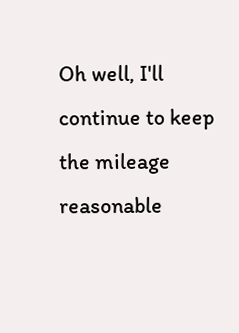Oh well, I'll continue to keep the mileage reasonable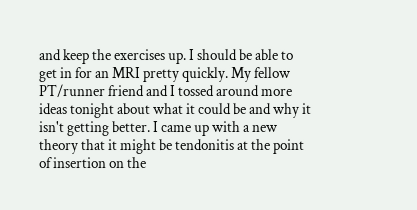and keep the exercises up. I should be able to get in for an MRI pretty quickly. My fellow PT/runner friend and I tossed around more ideas tonight about what it could be and why it isn't getting better. I came up with a new theory that it might be tendonitis at the point of insertion on the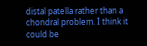distal patella rather than a chondral problem. I think it could be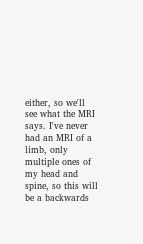either, so we'll see what the MRI says. I've never had an MRI of a limb, only multiple ones of my head and spine, so this will be a backwards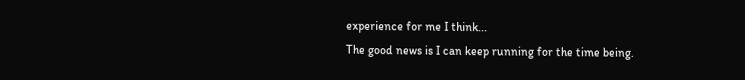experience for me I think...
The good news is I can keep running for the time being.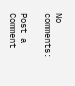No comments:

Post a Comment